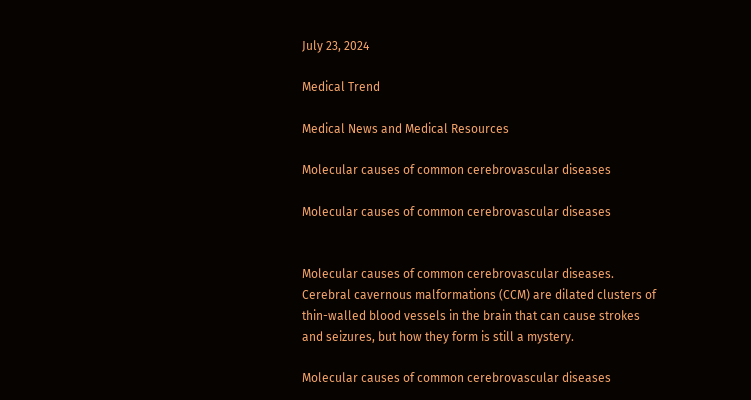July 23, 2024

Medical Trend

Medical News and Medical Resources

Molecular causes of common cerebrovascular diseases

Molecular causes of common cerebrovascular diseases


Molecular causes of common cerebrovascular diseases.  Cerebral cavernous malformations (CCM) are dilated clusters of thin-walled blood vessels in the brain that can cause strokes and seizures, but how they form is still a mystery.

Molecular causes of common cerebrovascular diseases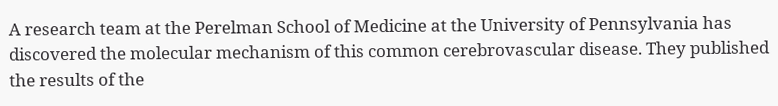A research team at the Perelman School of Medicine at the University of Pennsylvania has discovered the molecular mechanism of this common cerebrovascular disease. They published the results of the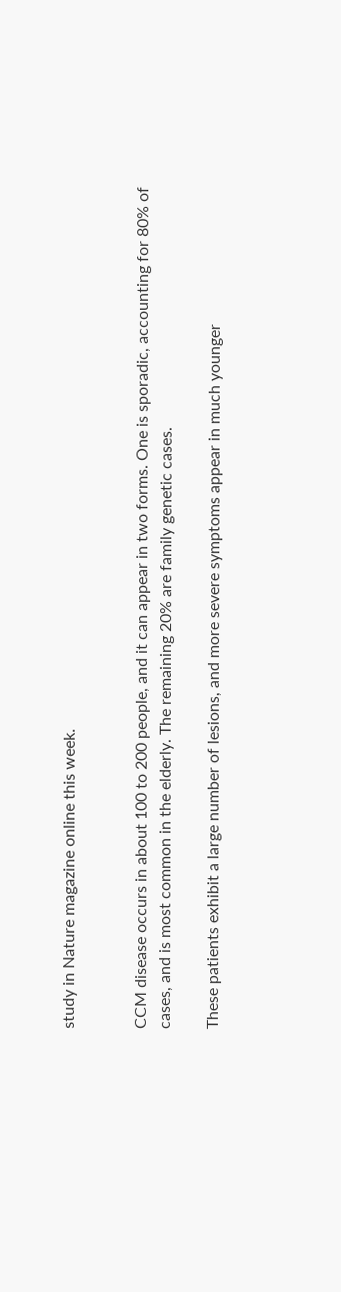study in Nature magazine online this week.


CCM disease occurs in about 100 to 200 people, and it can appear in two forms. One is sporadic, accounting for 80% of cases, and is most common in the elderly. The remaining 20% are family genetic cases.

These patients exhibit a large number of lesions, and more severe symptoms appear in much younger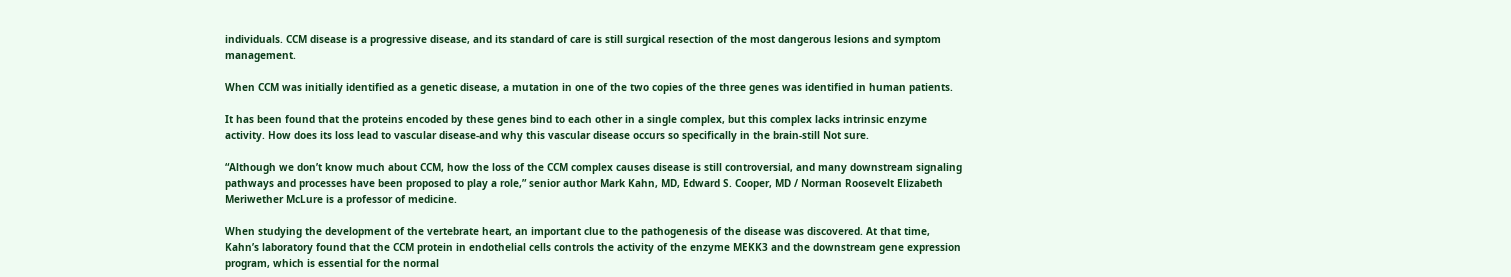individuals. CCM disease is a progressive disease, and its standard of care is still surgical resection of the most dangerous lesions and symptom management.

When CCM was initially identified as a genetic disease, a mutation in one of the two copies of the three genes was identified in human patients.

It has been found that the proteins encoded by these genes bind to each other in a single complex, but this complex lacks intrinsic enzyme activity. How does its loss lead to vascular disease-and why this vascular disease occurs so specifically in the brain-still Not sure.

“Although we don’t know much about CCM, how the loss of the CCM complex causes disease is still controversial, and many downstream signaling pathways and processes have been proposed to play a role,” senior author Mark Kahn, MD, Edward S. Cooper, MD / Norman Roosevelt Elizabeth Meriwether McLure is a professor of medicine.

When studying the development of the vertebrate heart, an important clue to the pathogenesis of the disease was discovered. At that time, Kahn’s laboratory found that the CCM protein in endothelial cells controls the activity of the enzyme MEKK3 and the downstream gene expression program, which is essential for the normal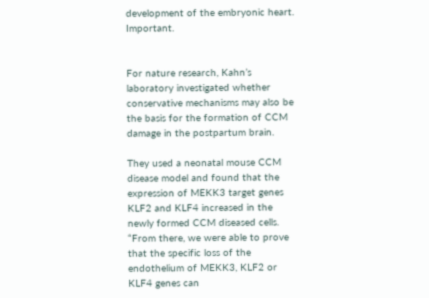development of the embryonic heart. Important.


For nature research, Kahn’s laboratory investigated whether conservative mechanisms may also be the basis for the formation of CCM damage in the postpartum brain.

They used a neonatal mouse CCM disease model and found that the expression of MEKK3 target genes KLF2 and KLF4 increased in the newly formed CCM diseased cells. “From there, we were able to prove that the specific loss of the endothelium of MEKK3, KLF2 or KLF4 genes can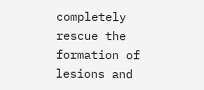completely rescue the formation of lesions and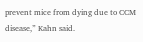prevent mice from dying due to CCM disease,” Kahn said.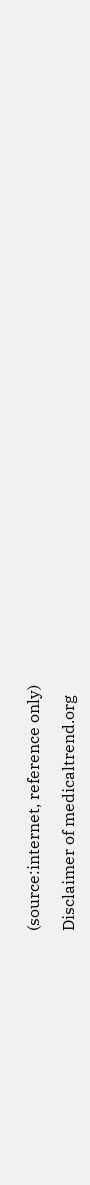(source:internet, reference only)

Disclaimer of medicaltrend.org